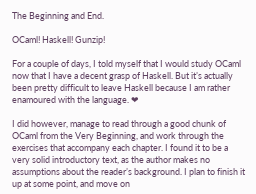The Beginning and End.

OCaml! Haskell! Gunzip!

For a couple of days, I told myself that I would study OCaml now that I have a decent grasp of Haskell. But it’s actually been pretty difficult to leave Haskell because I am rather enamoured with the language. ❤

I did however, manage to read through a good chunk of OCaml from the Very Beginning, and work through the exercises that accompany each chapter. I found it to be a very solid introductory text, as the author makes no assumptions about the reader’s background. I plan to finish it up at some point, and move on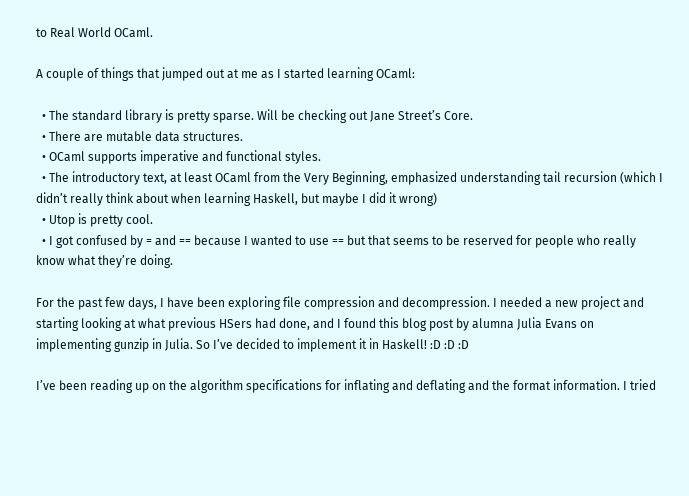to Real World OCaml.

A couple of things that jumped out at me as I started learning OCaml:

  • The standard library is pretty sparse. Will be checking out Jane Street’s Core.
  • There are mutable data structures.
  • OCaml supports imperative and functional styles.
  • The introductory text, at least OCaml from the Very Beginning, emphasized understanding tail recursion (which I didn’t really think about when learning Haskell, but maybe I did it wrong)
  • Utop is pretty cool.
  • I got confused by = and == because I wanted to use == but that seems to be reserved for people who really know what they’re doing.

For the past few days, I have been exploring file compression and decompression. I needed a new project and starting looking at what previous HSers had done, and I found this blog post by alumna Julia Evans on implementing gunzip in Julia. So I’ve decided to implement it in Haskell! :D :D :D

I’ve been reading up on the algorithm specifications for inflating and deflating and the format information. I tried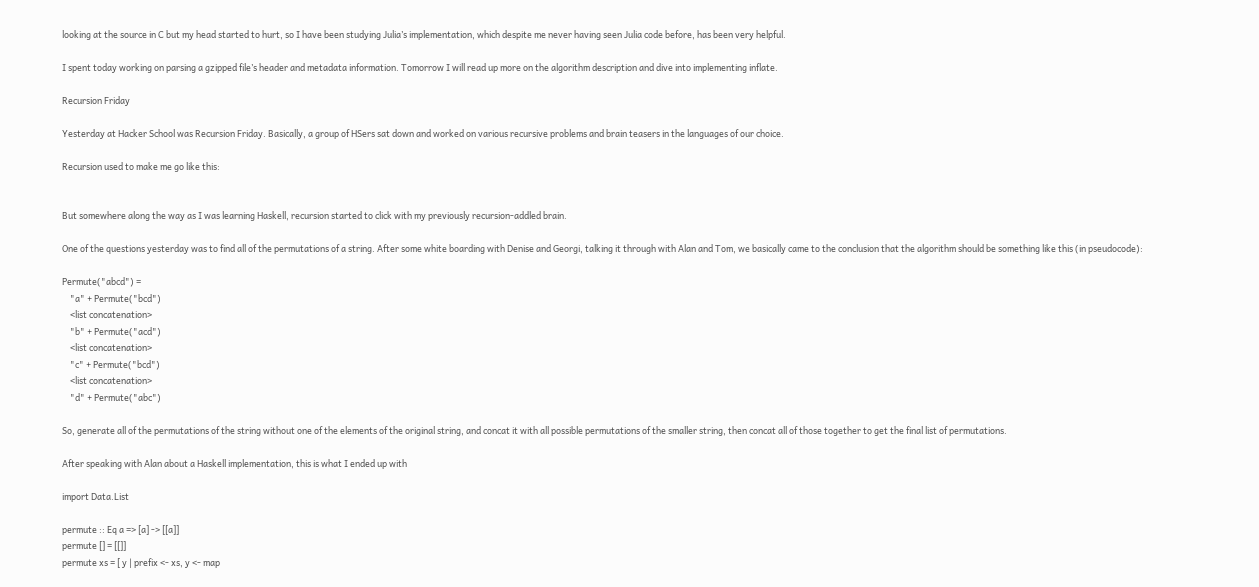looking at the source in C but my head started to hurt, so I have been studying Julia’s implementation, which despite me never having seen Julia code before, has been very helpful.

I spent today working on parsing a gzipped file’s header and metadata information. Tomorrow I will read up more on the algorithm description and dive into implementing inflate.

Recursion Friday

Yesterday at Hacker School was Recursion Friday. Basically, a group of HSers sat down and worked on various recursive problems and brain teasers in the languages of our choice.

Recursion used to make me go like this:


But somewhere along the way as I was learning Haskell, recursion started to click with my previously recursion-addled brain.

One of the questions yesterday was to find all of the permutations of a string. After some white boarding with Denise and Georgi, talking it through with Alan and Tom, we basically came to the conclusion that the algorithm should be something like this (in pseudocode):

Permute("abcd") =
    "a" + Permute("bcd")
    <list concatenation>
    "b" + Permute("acd")
    <list concatenation>
    "c" + Permute("bcd")
    <list concatenation>
    "d" + Permute("abc")

So, generate all of the permutations of the string without one of the elements of the original string, and concat it with all possible permutations of the smaller string, then concat all of those together to get the final list of permutations.

After speaking with Alan about a Haskell implementation, this is what I ended up with

import Data.List

permute :: Eq a => [a] -> [[a]]
permute [] = [[]]
permute xs = [ y | prefix <- xs, y <- map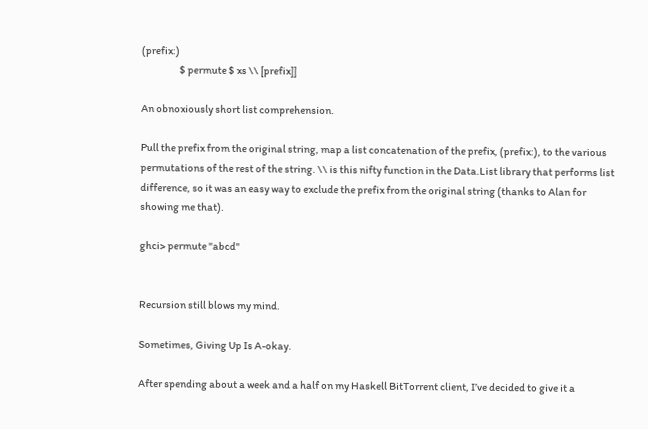(prefix:)
                   $ permute $ xs \\ [prefix]]

An obnoxiously short list comprehension.

Pull the prefix from the original string, map a list concatenation of the prefix, (prefix:), to the various permutations of the rest of the string. \\ is this nifty function in the Data.List library that performs list difference, so it was an easy way to exclude the prefix from the original string (thanks to Alan for showing me that).

ghci> permute "abcd"


Recursion still blows my mind.

Sometimes, Giving Up Is A-okay.

After spending about a week and a half on my Haskell BitTorrent client, I’ve decided to give it a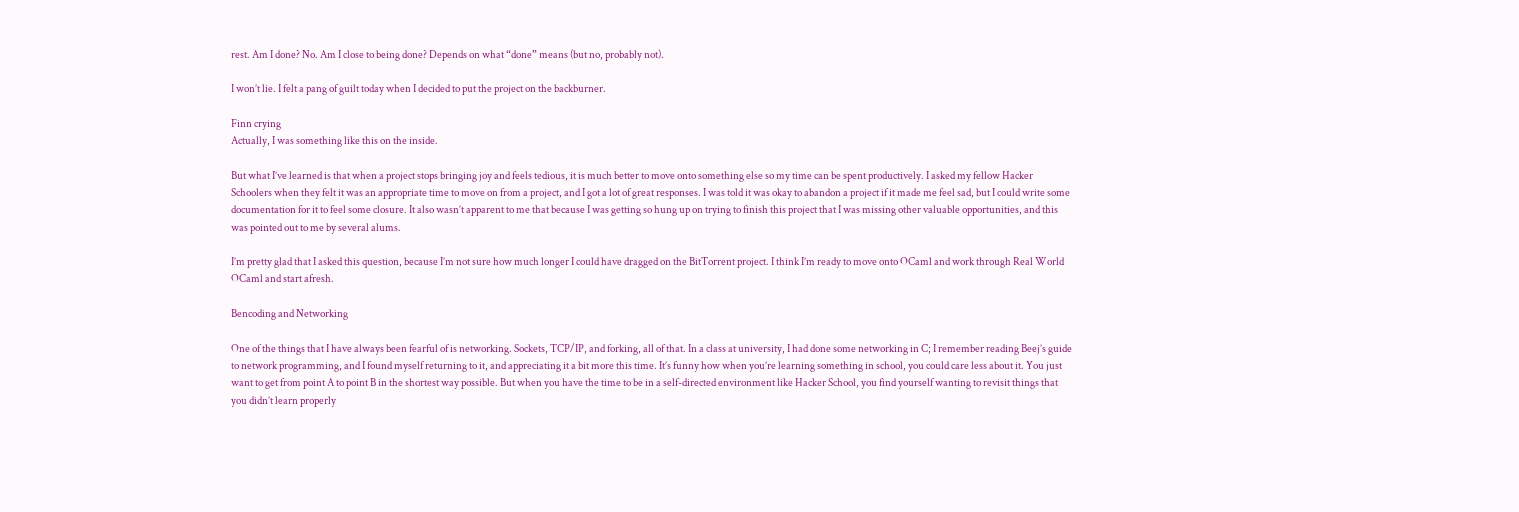rest. Am I done? No. Am I close to being done? Depends on what “done” means (but no, probably not).

I won’t lie. I felt a pang of guilt today when I decided to put the project on the backburner.

Finn crying
Actually, I was something like this on the inside.

But what I’ve learned is that when a project stops bringing joy and feels tedious, it is much better to move onto something else so my time can be spent productively. I asked my fellow Hacker Schoolers when they felt it was an appropriate time to move on from a project, and I got a lot of great responses. I was told it was okay to abandon a project if it made me feel sad, but I could write some documentation for it to feel some closure. It also wasn’t apparent to me that because I was getting so hung up on trying to finish this project that I was missing other valuable opportunities, and this was pointed out to me by several alums.

I’m pretty glad that I asked this question, because I’m not sure how much longer I could have dragged on the BitTorrent project. I think I’m ready to move onto OCaml and work through Real World OCaml and start afresh.

Bencoding and Networking

One of the things that I have always been fearful of is networking. Sockets, TCP/IP, and forking, all of that. In a class at university, I had done some networking in C; I remember reading Beej’s guide to network programming, and I found myself returning to it, and appreciating it a bit more this time. It’s funny how when you’re learning something in school, you could care less about it. You just want to get from point A to point B in the shortest way possible. But when you have the time to be in a self-directed environment like Hacker School, you find yourself wanting to revisit things that you didn’t learn properly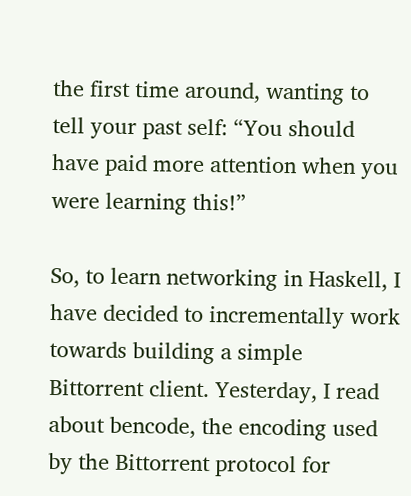the first time around, wanting to tell your past self: “You should have paid more attention when you were learning this!”

So, to learn networking in Haskell, I have decided to incrementally work towards building a simple Bittorrent client. Yesterday, I read about bencode, the encoding used by the Bittorrent protocol for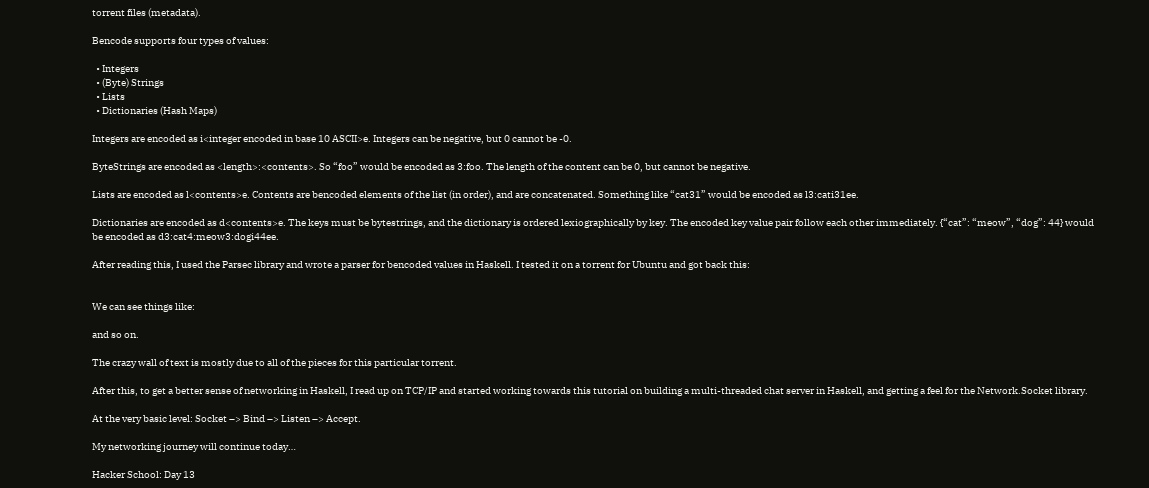torrent files (metadata).

Bencode supports four types of values:

  • Integers
  • (Byte) Strings
  • Lists
  • Dictionaries (Hash Maps)

Integers are encoded as i<integer encoded in base 10 ASCII>e. Integers can be negative, but 0 cannot be -0.

ByteStrings are encoded as <length>:<contents>. So “foo” would be encoded as 3:foo. The length of the content can be 0, but cannot be negative.

Lists are encoded as l<contents>e. Contents are bencoded elements of the list (in order), and are concatenated. Something like “cat31” would be encoded as l3:cati31ee.

Dictionaries are encoded as d<contents>e. The keys must be bytestrings, and the dictionary is ordered lexiographically by key. The encoded key value pair follow each other immediately. {“cat”: “meow”, “dog”: 44} would be encoded as d3:cat4:meow3:dogi44ee.

After reading this, I used the Parsec library and wrote a parser for bencoded values in Haskell. I tested it on a torrent for Ubuntu and got back this:


We can see things like:

and so on.

The crazy wall of text is mostly due to all of the pieces for this particular torrent.

After this, to get a better sense of networking in Haskell, I read up on TCP/IP and started working towards this tutorial on building a multi-threaded chat server in Haskell, and getting a feel for the Network.Socket library.

At the very basic level: Socket –> Bind –> Listen –> Accept.

My networking journey will continue today…

Hacker School: Day 13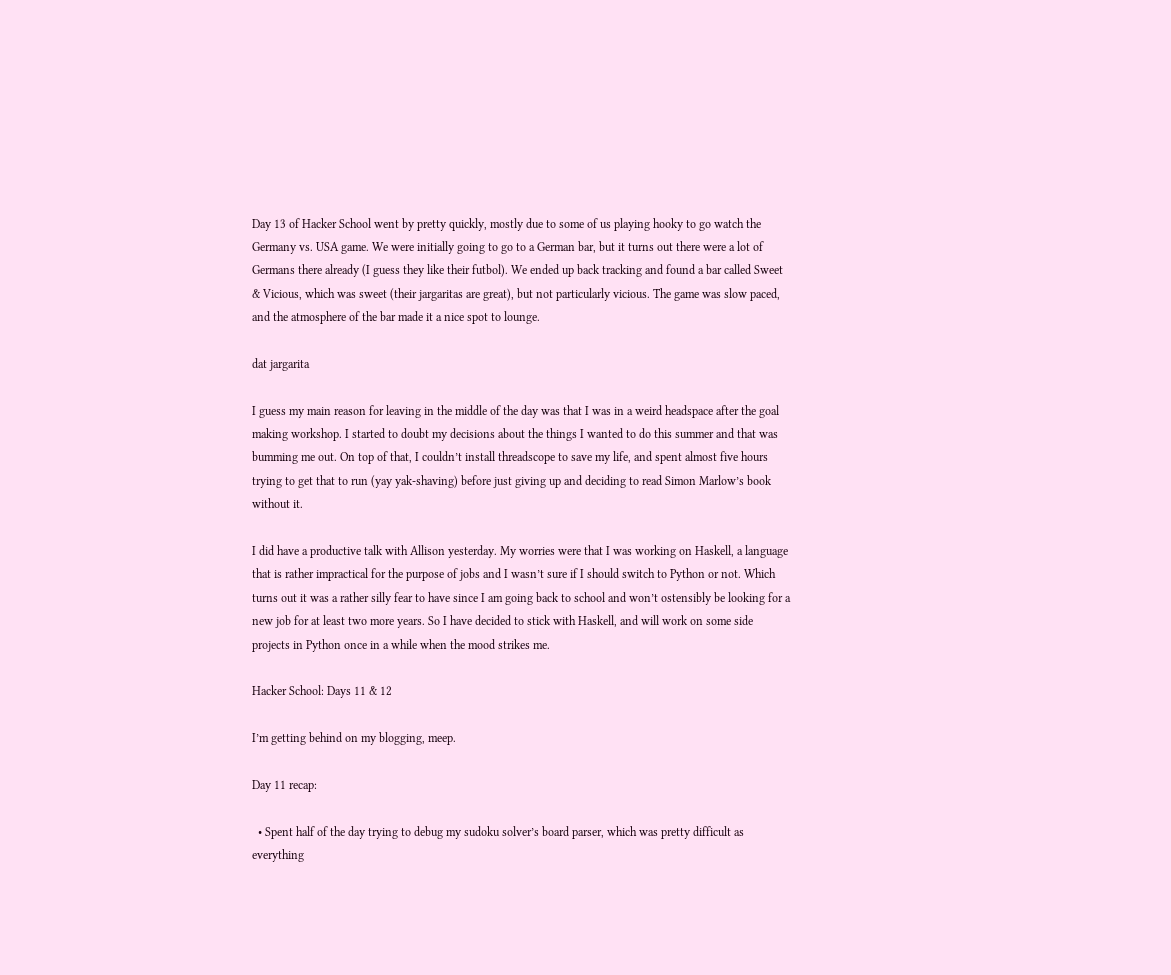Day 13 of Hacker School went by pretty quickly, mostly due to some of us playing hooky to go watch the Germany vs. USA game. We were initially going to go to a German bar, but it turns out there were a lot of Germans there already (I guess they like their futbol). We ended up back tracking and found a bar called Sweet & Vicious, which was sweet (their jargaritas are great), but not particularly vicious. The game was slow paced, and the atmosphere of the bar made it a nice spot to lounge.

dat jargarita

I guess my main reason for leaving in the middle of the day was that I was in a weird headspace after the goal making workshop. I started to doubt my decisions about the things I wanted to do this summer and that was bumming me out. On top of that, I couldn’t install threadscope to save my life, and spent almost five hours trying to get that to run (yay yak-shaving) before just giving up and deciding to read Simon Marlow’s book without it.

I did have a productive talk with Allison yesterday. My worries were that I was working on Haskell, a language that is rather impractical for the purpose of jobs and I wasn’t sure if I should switch to Python or not. Which turns out it was a rather silly fear to have since I am going back to school and won’t ostensibly be looking for a new job for at least two more years. So I have decided to stick with Haskell, and will work on some side projects in Python once in a while when the mood strikes me.

Hacker School: Days 11 & 12

I’m getting behind on my blogging, meep.

Day 11 recap:

  • Spent half of the day trying to debug my sudoku solver’s board parser, which was pretty difficult as everything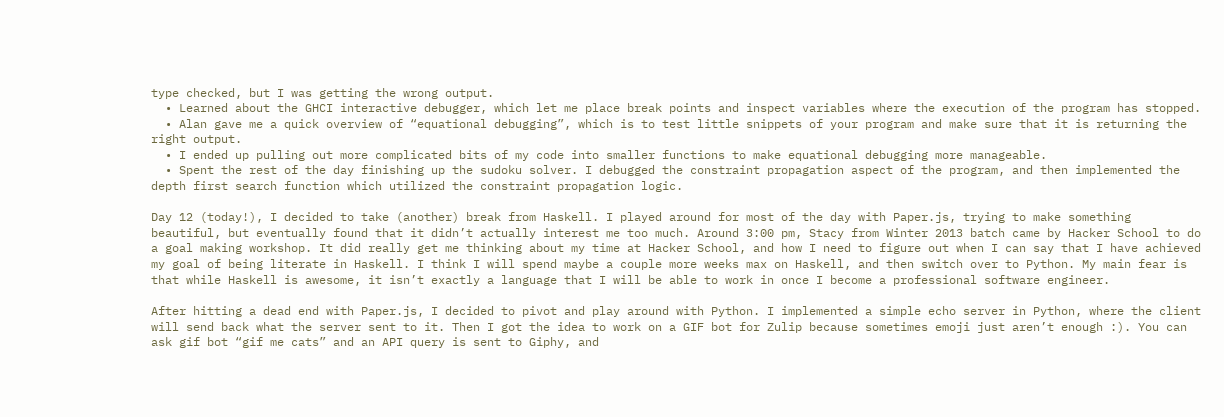type checked, but I was getting the wrong output.
  • Learned about the GHCI interactive debugger, which let me place break points and inspect variables where the execution of the program has stopped.
  • Alan gave me a quick overview of “equational debugging”, which is to test little snippets of your program and make sure that it is returning the right output.
  • I ended up pulling out more complicated bits of my code into smaller functions to make equational debugging more manageable.
  • Spent the rest of the day finishing up the sudoku solver. I debugged the constraint propagation aspect of the program, and then implemented the depth first search function which utilized the constraint propagation logic.

Day 12 (today!), I decided to take (another) break from Haskell. I played around for most of the day with Paper.js, trying to make something beautiful, but eventually found that it didn’t actually interest me too much. Around 3:00 pm, Stacy from Winter 2013 batch came by Hacker School to do a goal making workshop. It did really get me thinking about my time at Hacker School, and how I need to figure out when I can say that I have achieved my goal of being literate in Haskell. I think I will spend maybe a couple more weeks max on Haskell, and then switch over to Python. My main fear is that while Haskell is awesome, it isn’t exactly a language that I will be able to work in once I become a professional software engineer.

After hitting a dead end with Paper.js, I decided to pivot and play around with Python. I implemented a simple echo server in Python, where the client will send back what the server sent to it. Then I got the idea to work on a GIF bot for Zulip because sometimes emoji just aren’t enough :). You can ask gif bot “gif me cats” and an API query is sent to Giphy, and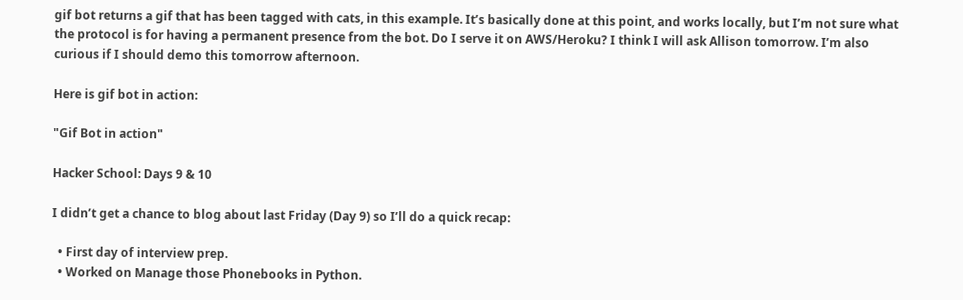gif bot returns a gif that has been tagged with cats, in this example. It’s basically done at this point, and works locally, but I’m not sure what the protocol is for having a permanent presence from the bot. Do I serve it on AWS/Heroku? I think I will ask Allison tomorrow. I’m also curious if I should demo this tomorrow afternoon.

Here is gif bot in action:

"Gif Bot in action"

Hacker School: Days 9 & 10

I didn’t get a chance to blog about last Friday (Day 9) so I’ll do a quick recap:

  • First day of interview prep.
  • Worked on Manage those Phonebooks in Python.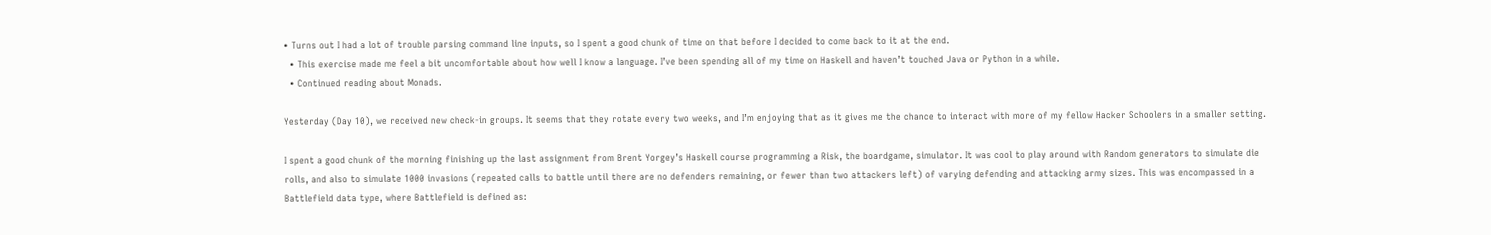• Turns out I had a lot of trouble parsing command line inputs, so I spent a good chunk of time on that before I decided to come back to it at the end.
  • This exercise made me feel a bit uncomfortable about how well I know a language. I’ve been spending all of my time on Haskell and haven’t touched Java or Python in a while.
  • Continued reading about Monads.

Yesterday (Day 10), we received new check-in groups. It seems that they rotate every two weeks, and I’m enjoying that as it gives me the chance to interact with more of my fellow Hacker Schoolers in a smaller setting.

I spent a good chunk of the morning finishing up the last assignment from Brent Yorgey’s Haskell course programming a Risk, the boardgame, simulator. It was cool to play around with Random generators to simulate die rolls, and also to simulate 1000 invasions (repeated calls to battle until there are no defenders remaining, or fewer than two attackers left) of varying defending and attacking army sizes. This was encompassed in a Battlefield data type, where Battlefield is defined as: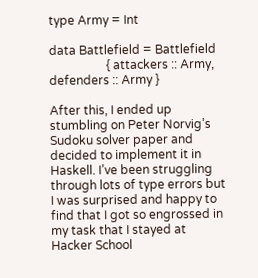type Army = Int

data Battlefield = Battlefield
                   { attackers :: Army, defenders :: Army }

After this, I ended up stumbling on Peter Norvig’s Sudoku solver paper and decided to implement it in Haskell. I’ve been struggling through lots of type errors but I was surprised and happy to find that I got so engrossed in my task that I stayed at Hacker School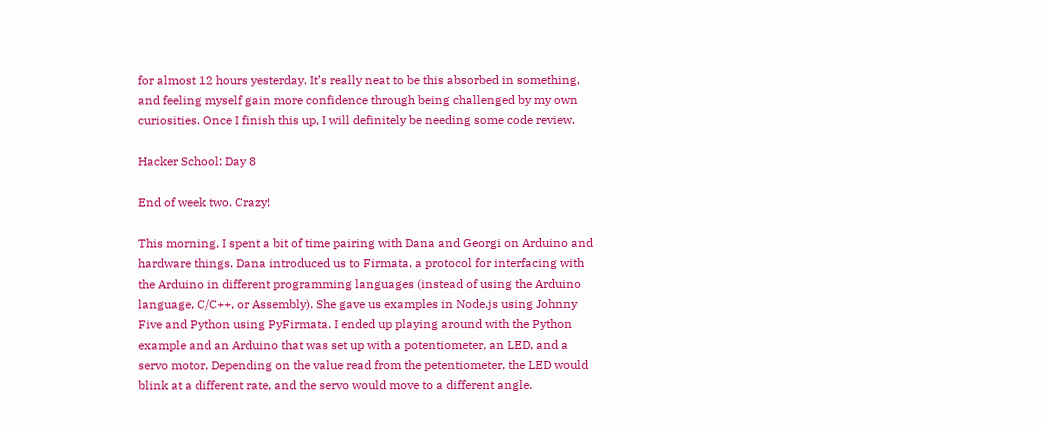for almost 12 hours yesterday. It’s really neat to be this absorbed in something, and feeling myself gain more confidence through being challenged by my own curiosities. Once I finish this up, I will definitely be needing some code review.

Hacker School: Day 8

End of week two. Crazy!

This morning, I spent a bit of time pairing with Dana and Georgi on Arduino and hardware things. Dana introduced us to Firmata, a protocol for interfacing with the Arduino in different programming languages (instead of using the Arduino language, C/C++, or Assembly). She gave us examples in Node.js using Johnny Five and Python using PyFirmata. I ended up playing around with the Python example and an Arduino that was set up with a potentiometer, an LED, and a servo motor. Depending on the value read from the petentiometer, the LED would blink at a different rate, and the servo would move to a different angle.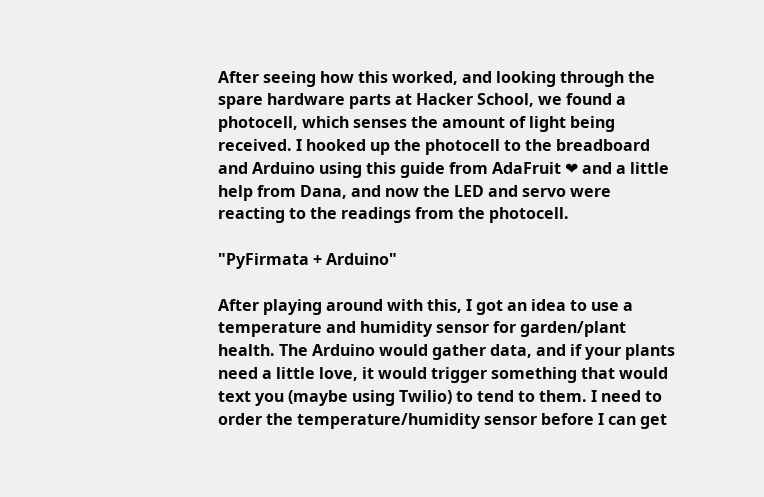After seeing how this worked, and looking through the spare hardware parts at Hacker School, we found a photocell, which senses the amount of light being received. I hooked up the photocell to the breadboard and Arduino using this guide from AdaFruit ❤ and a little help from Dana, and now the LED and servo were reacting to the readings from the photocell.

"PyFirmata + Arduino"

After playing around with this, I got an idea to use a temperature and humidity sensor for garden/plant health. The Arduino would gather data, and if your plants need a little love, it would trigger something that would text you (maybe using Twilio) to tend to them. I need to order the temperature/humidity sensor before I can get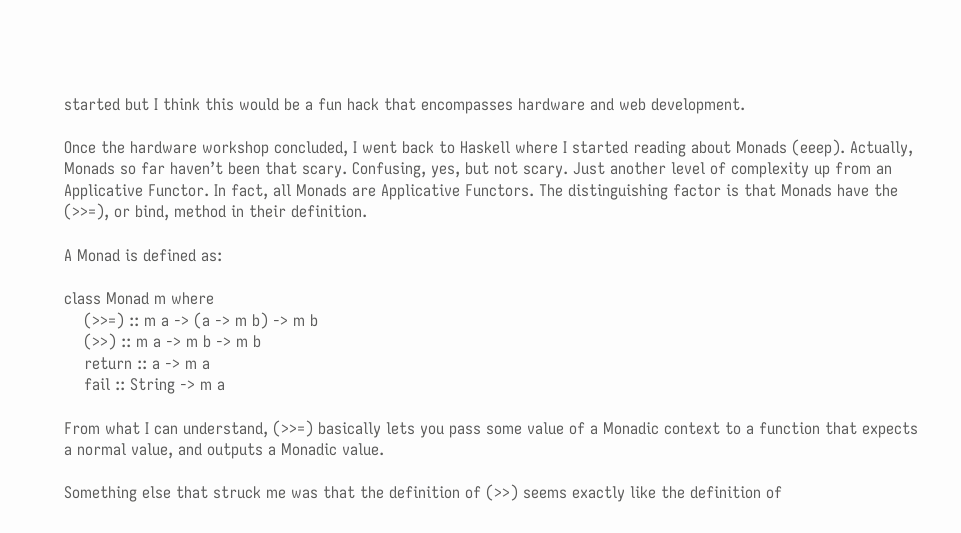started but I think this would be a fun hack that encompasses hardware and web development.

Once the hardware workshop concluded, I went back to Haskell where I started reading about Monads (eeep). Actually, Monads so far haven’t been that scary. Confusing, yes, but not scary. Just another level of complexity up from an Applicative Functor. In fact, all Monads are Applicative Functors. The distinguishing factor is that Monads have the (>>=), or bind, method in their definition.

A Monad is defined as:

class Monad m where
    (>>=) :: m a -> (a -> m b) -> m b
    (>>) :: m a -> m b -> m b
    return :: a -> m a
    fail :: String -> m a

From what I can understand, (>>=) basically lets you pass some value of a Monadic context to a function that expects a normal value, and outputs a Monadic value.

Something else that struck me was that the definition of (>>) seems exactly like the definition of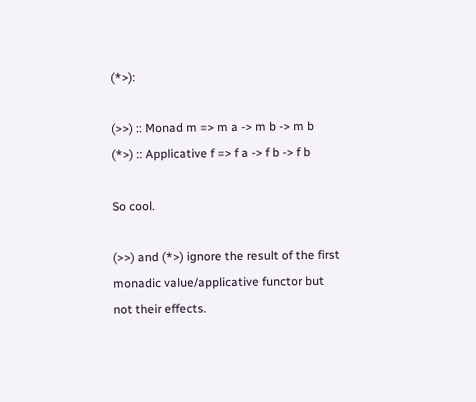(*>):

(>>) :: Monad m => m a -> m b -> m b
(*>) :: Applicative f => f a -> f b -> f b

So cool.

(>>) and (*>) ignore the result of the first monadic value/applicative functor but not their effects.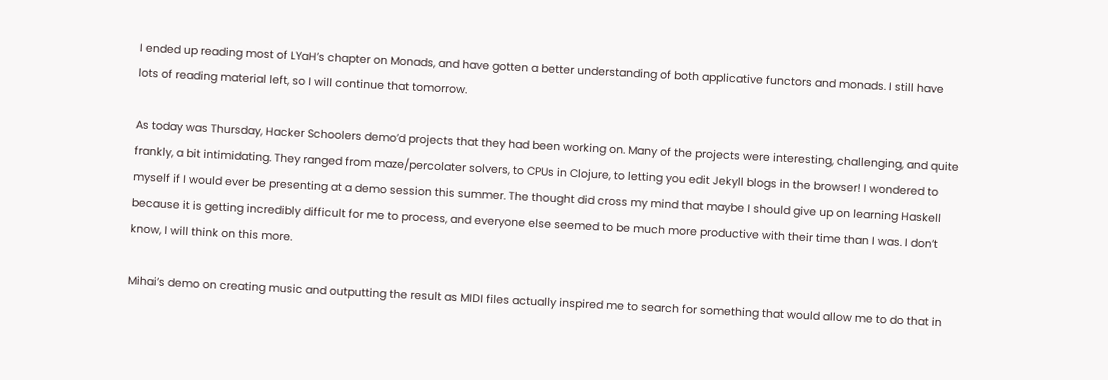I ended up reading most of LYaH’s chapter on Monads, and have gotten a better understanding of both applicative functors and monads. I still have lots of reading material left, so I will continue that tomorrow.

As today was Thursday, Hacker Schoolers demo’d projects that they had been working on. Many of the projects were interesting, challenging, and quite frankly, a bit intimidating. They ranged from maze/percolater solvers, to CPUs in Clojure, to letting you edit Jekyll blogs in the browser! I wondered to myself if I would ever be presenting at a demo session this summer. The thought did cross my mind that maybe I should give up on learning Haskell because it is getting incredibly difficult for me to process, and everyone else seemed to be much more productive with their time than I was. I don’t know, I will think on this more.

Mihai’s demo on creating music and outputting the result as MIDI files actually inspired me to search for something that would allow me to do that in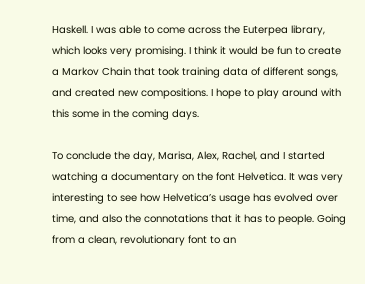Haskell. I was able to come across the Euterpea library, which looks very promising. I think it would be fun to create a Markov Chain that took training data of different songs, and created new compositions. I hope to play around with this some in the coming days.

To conclude the day, Marisa, Alex, Rachel, and I started watching a documentary on the font Helvetica. It was very interesting to see how Helvetica’s usage has evolved over time, and also the connotations that it has to people. Going from a clean, revolutionary font to an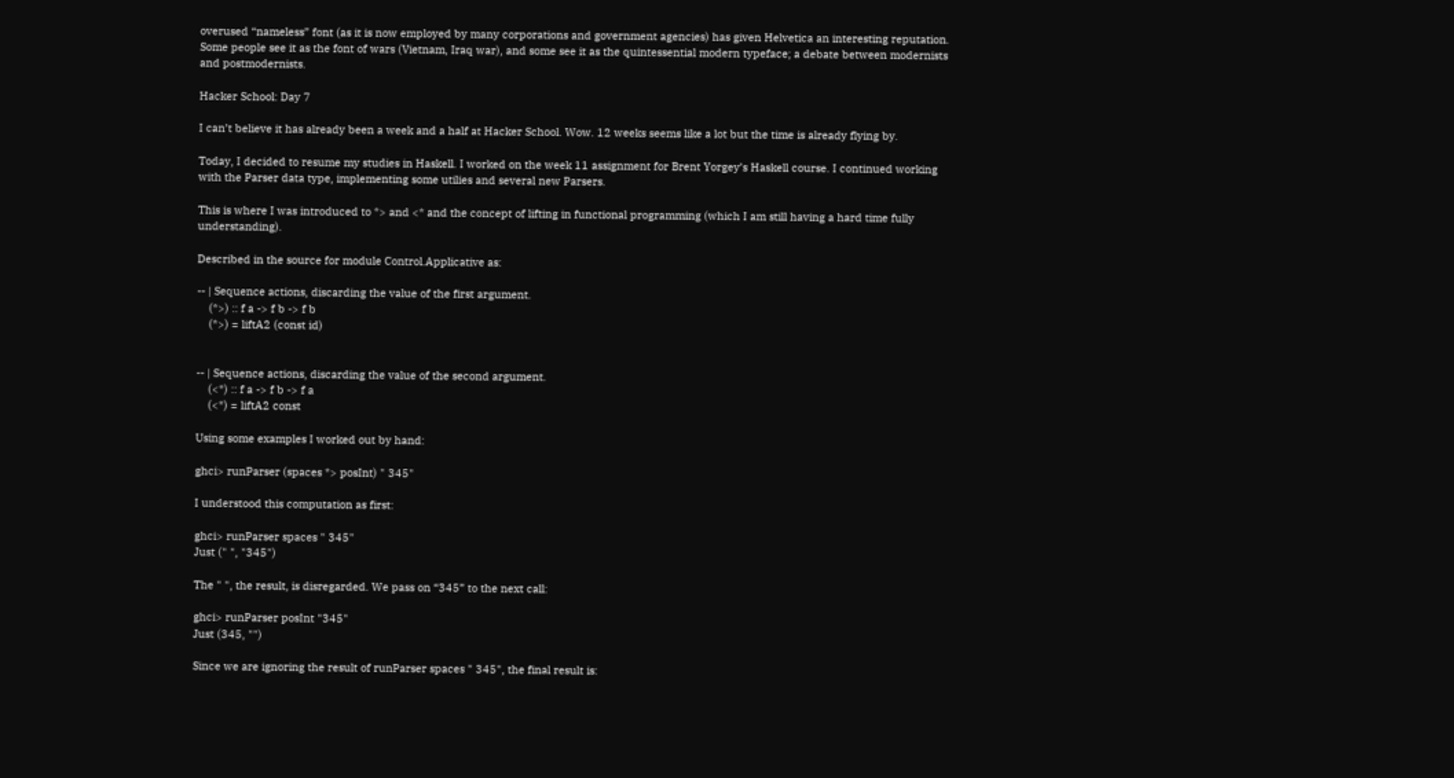overused “nameless” font (as it is now employed by many corporations and government agencies) has given Helvetica an interesting reputation. Some people see it as the font of wars (Vietnam, Iraq war), and some see it as the quintessential modern typeface; a debate between modernists and postmodernists.

Hacker School: Day 7

I can’t believe it has already been a week and a half at Hacker School. Wow. 12 weeks seems like a lot but the time is already flying by.

Today, I decided to resume my studies in Haskell. I worked on the week 11 assignment for Brent Yorgey’s Haskell course. I continued working with the Parser data type, implementing some utilies and several new Parsers.

This is where I was introduced to *> and <* and the concept of lifting in functional programming (which I am still having a hard time fully understanding).

Described in the source for module Control.Applicative as:

-- | Sequence actions, discarding the value of the first argument.
    (*>) :: f a -> f b -> f b
    (*>) = liftA2 (const id)


-- | Sequence actions, discarding the value of the second argument.
    (<*) :: f a -> f b -> f a
    (<*) = liftA2 const

Using some examples I worked out by hand:

ghci> runParser (spaces *> posInt) " 345"

I understood this computation as first:

ghci> runParser spaces " 345"
Just (" ", "345")

The " ", the result, is disregarded. We pass on “345” to the next call:

ghci> runParser posInt "345"
Just (345, "")

Since we are ignoring the result of runParser spaces " 345", the final result is: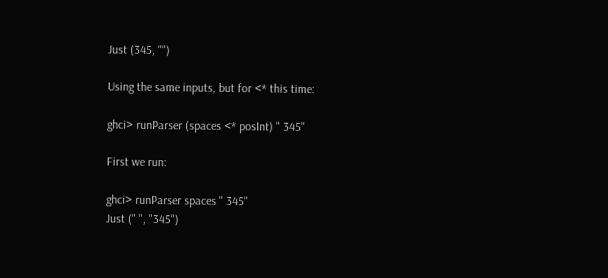Just (345, "")

Using the same inputs, but for <* this time:

ghci> runParser (spaces <* posInt) " 345"

First we run:

ghci> runParser spaces " 345"
Just (" ", "345")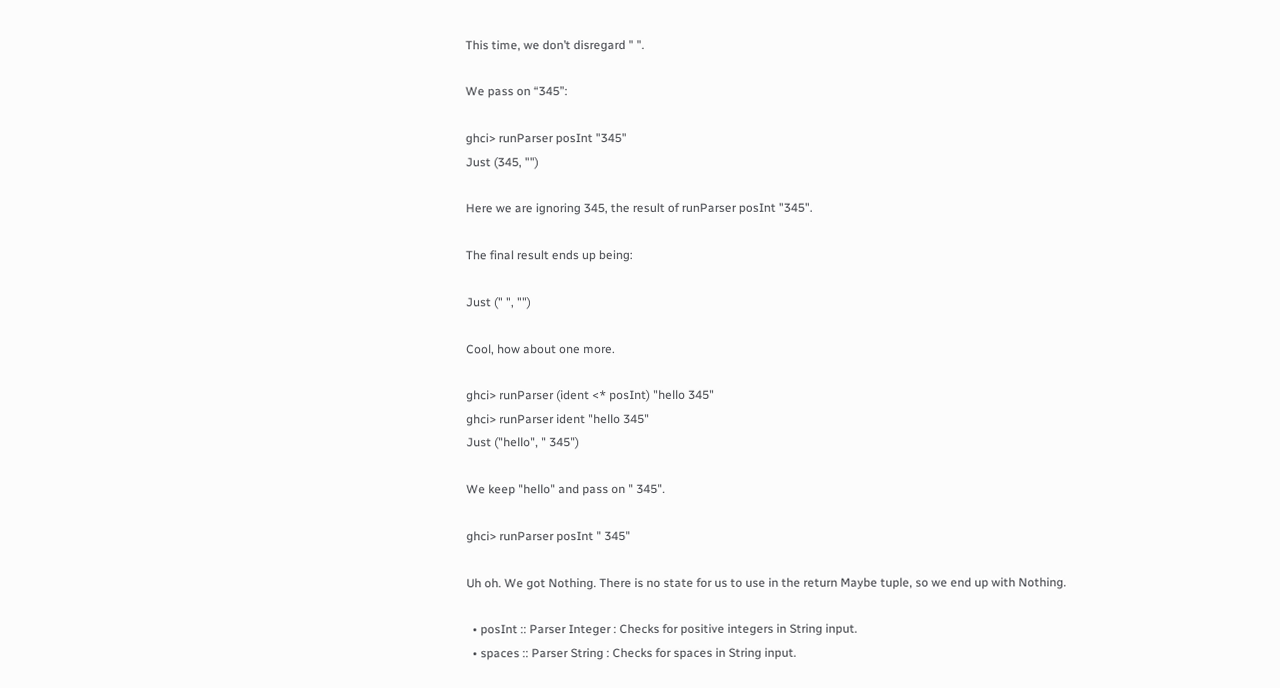This time, we don’t disregard " ".

We pass on “345”:

ghci> runParser posInt "345"
Just (345, "")

Here we are ignoring 345, the result of runParser posInt "345".

The final result ends up being:

Just (" ", "")

Cool, how about one more.

ghci> runParser (ident <* posInt) "hello 345"
ghci> runParser ident "hello 345"
Just ("hello", " 345")

We keep "hello" and pass on " 345".

ghci> runParser posInt " 345"

Uh oh. We got Nothing. There is no state for us to use in the return Maybe tuple, so we end up with Nothing.

  • posInt :: Parser Integer : Checks for positive integers in String input.
  • spaces :: Parser String : Checks for spaces in String input.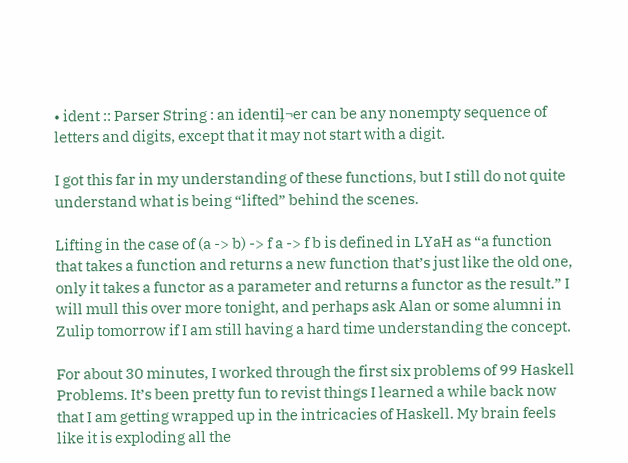• ident :: Parser String : an identiļ¬er can be any nonempty sequence of letters and digits, except that it may not start with a digit.

I got this far in my understanding of these functions, but I still do not quite understand what is being “lifted” behind the scenes.

Lifting in the case of (a -> b) -> f a -> f b is defined in LYaH as “a function that takes a function and returns a new function that’s just like the old one, only it takes a functor as a parameter and returns a functor as the result.” I will mull this over more tonight, and perhaps ask Alan or some alumni in Zulip tomorrow if I am still having a hard time understanding the concept.

For about 30 minutes, I worked through the first six problems of 99 Haskell Problems. It’s been pretty fun to revist things I learned a while back now that I am getting wrapped up in the intricacies of Haskell. My brain feels like it is exploding all the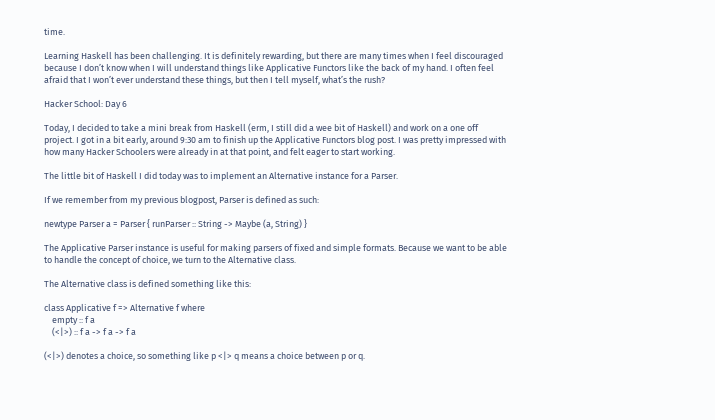time.

Learning Haskell has been challenging. It is definitely rewarding, but there are many times when I feel discouraged because I don’t know when I will understand things like Applicative Functors like the back of my hand. I often feel afraid that I won’t ever understand these things, but then I tell myself, what’s the rush?

Hacker School: Day 6

Today, I decided to take a mini break from Haskell (erm, I still did a wee bit of Haskell) and work on a one off project. I got in a bit early, around 9:30 am to finish up the Applicative Functors blog post. I was pretty impressed with how many Hacker Schoolers were already in at that point, and felt eager to start working.

The little bit of Haskell I did today was to implement an Alternative instance for a Parser.

If we remember from my previous blogpost, Parser is defined as such:

newtype Parser a = Parser { runParser :: String -> Maybe (a, String) }

The Applicative Parser instance is useful for making parsers of fixed and simple formats. Because we want to be able to handle the concept of choice, we turn to the Alternative class.

The Alternative class is defined something like this:

class Applicative f => Alternative f where
    empty :: f a
    (<|>) :: f a -> f a -> f a

(<|>) denotes a choice, so something like p <|> q means a choice between p or q.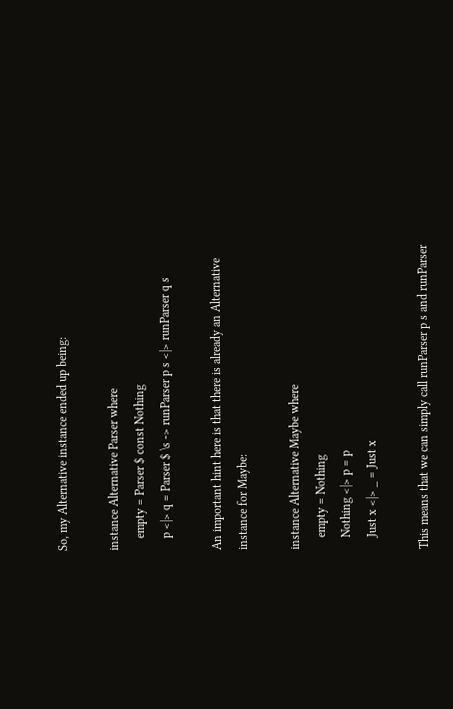So, my Alternative instance ended up being:

instance Alternative Parser where
    empty = Parser $ const Nothing
    p <|> q = Parser $ \s -> runParser p s <|> runParser q s

An important hint here is that there is already an Alternative instance for Maybe:

instance Alternative Maybe where
    empty = Nothing
    Nothing <|> p = p
    Just x <|> _ = Just x

This means that we can simply call runParser p s and runParser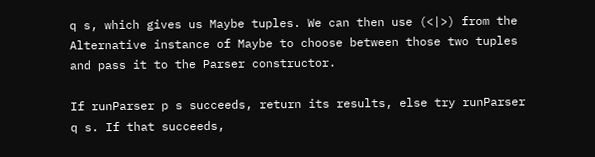q s, which gives us Maybe tuples. We can then use (<|>) from the Alternative instance of Maybe to choose between those two tuples and pass it to the Parser constructor.

If runParser p s succeeds, return its results, else try runParser q s. If that succeeds,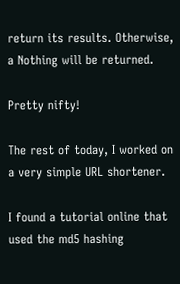return its results. Otherwise, a Nothing will be returned.

Pretty nifty!

The rest of today, I worked on a very simple URL shortener.

I found a tutorial online that used the md5 hashing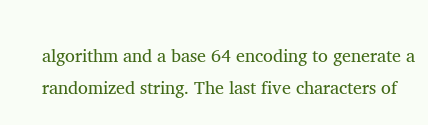algorithm and a base 64 encoding to generate a randomized string. The last five characters of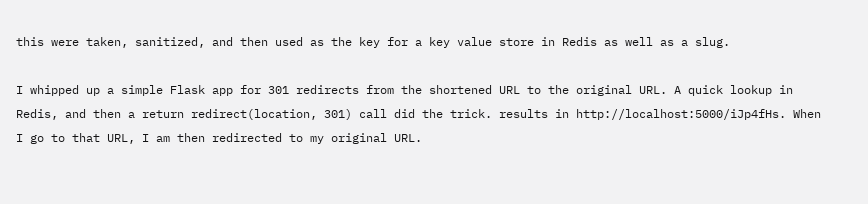this were taken, sanitized, and then used as the key for a key value store in Redis as well as a slug.

I whipped up a simple Flask app for 301 redirects from the shortened URL to the original URL. A quick lookup in Redis, and then a return redirect(location, 301) call did the trick. results in http://localhost:5000/iJp4fHs. When I go to that URL, I am then redirected to my original URL.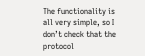The functionality is all very simple, so I don’t check that the protocol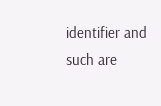identifier and such are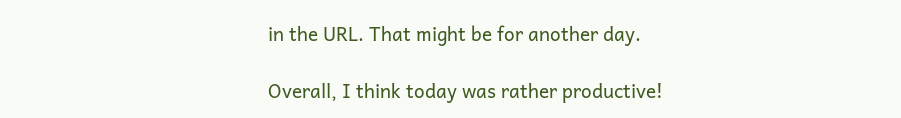in the URL. That might be for another day.

Overall, I think today was rather productive!